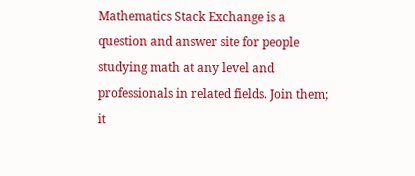Mathematics Stack Exchange is a question and answer site for people studying math at any level and professionals in related fields. Join them; it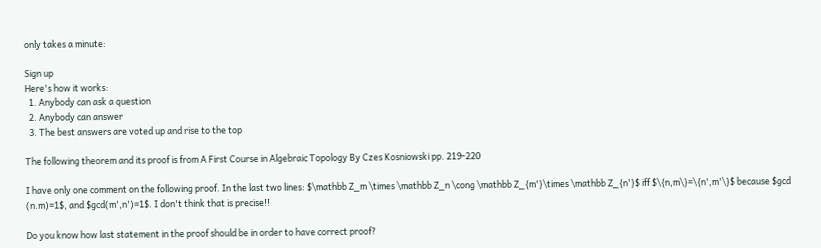only takes a minute:

Sign up
Here's how it works:
  1. Anybody can ask a question
  2. Anybody can answer
  3. The best answers are voted up and rise to the top

The following theorem and its proof is from A First Course in Algebraic Topology By Czes Kosniowski pp. 219-220

I have only one comment on the following proof. In the last two lines: $\mathbb Z_m \times \mathbb Z_n \cong \mathbb Z_{m'}\times \mathbb Z_{n'}$ iff $\{n,m\}=\{n',m'\}$ because $gcd (n.m)=1$, and $gcd(m',n')=1$. I don't think that is precise!!

Do you know how last statement in the proof should be in order to have correct proof?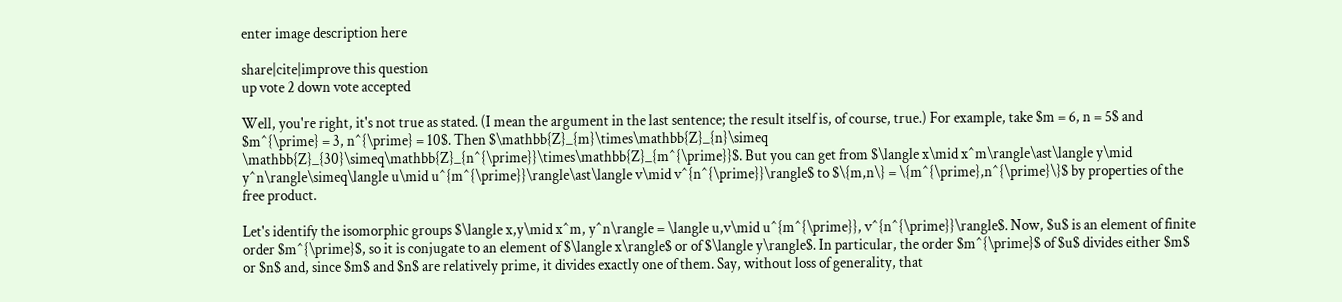enter image description here

share|cite|improve this question
up vote 2 down vote accepted

Well, you're right, it's not true as stated. (I mean the argument in the last sentence; the result itself is, of course, true.) For example, take $m = 6, n = 5$ and $m^{\prime} = 3, n^{\prime} = 10$. Then $\mathbb{Z}_{m}\times\mathbb{Z}_{n}\simeq \mathbb{Z}_{30}\simeq\mathbb{Z}_{n^{\prime}}\times\mathbb{Z}_{m^{\prime}}$. But you can get from $\langle x\mid x^m\rangle\ast\langle y\mid y^n\rangle\simeq\langle u\mid u^{m^{\prime}}\rangle\ast\langle v\mid v^{n^{\prime}}\rangle$ to $\{m,n\} = \{m^{\prime},n^{\prime}\}$ by properties of the free product.

Let's identify the isomorphic groups $\langle x,y\mid x^m, y^n\rangle = \langle u,v\mid u^{m^{\prime}}, v^{n^{\prime}}\rangle$. Now, $u$ is an element of finite order $m^{\prime}$, so it is conjugate to an element of $\langle x\rangle$ or of $\langle y\rangle$. In particular, the order $m^{\prime}$ of $u$ divides either $m$ or $n$ and, since $m$ and $n$ are relatively prime, it divides exactly one of them. Say, without loss of generality, that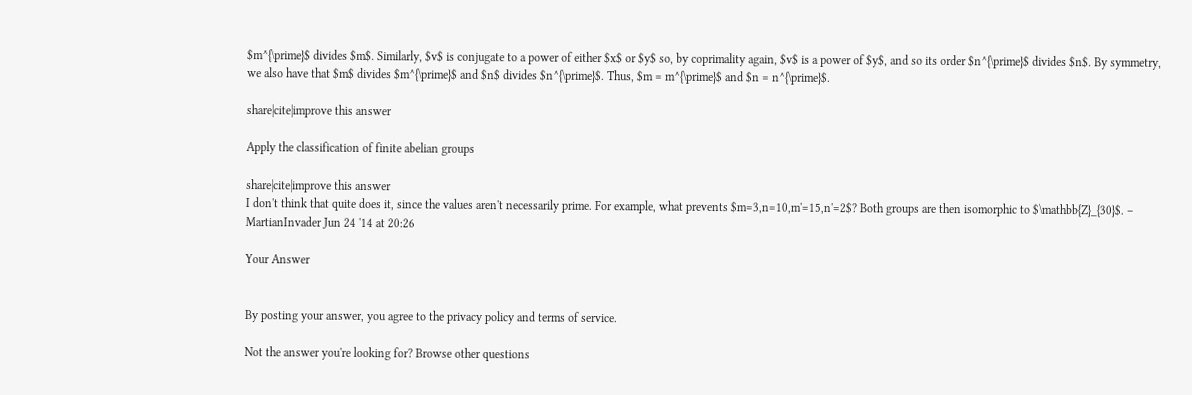$m^{\prime}$ divides $m$. Similarly, $v$ is conjugate to a power of either $x$ or $y$ so, by coprimality again, $v$ is a power of $y$, and so its order $n^{\prime}$ divides $n$. By symmetry, we also have that $m$ divides $m^{\prime}$ and $n$ divides $n^{\prime}$. Thus, $m = m^{\prime}$ and $n = n^{\prime}$.

share|cite|improve this answer

Apply the classification of finite abelian groups

share|cite|improve this answer
I don't think that quite does it, since the values aren't necessarily prime. For example, what prevents $m=3,n=10,m'=15,n'=2$? Both groups are then isomorphic to $\mathbb{Z}_{30}$. – MartianInvader Jun 24 '14 at 20:26

Your Answer


By posting your answer, you agree to the privacy policy and terms of service.

Not the answer you're looking for? Browse other questions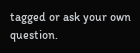tagged or ask your own question.